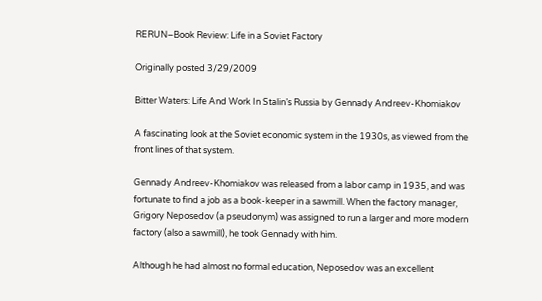RERUN–Book Review: Life in a Soviet Factory

Originally posted 3/29/2009

Bitter Waters: Life And Work In Stalin’s Russia by Gennady Andreev-Khomiakov

A fascinating look at the Soviet economic system in the 1930s, as viewed from the front lines of that system.

Gennady Andreev-Khomiakov was released from a labor camp in 1935, and was fortunate to find a job as a book-keeper in a sawmill. When the factory manager, Grigory Neposedov (a pseudonym) was assigned to run a larger and more modern factory (also a sawmill), he took Gennady with him.

Although he had almost no formal education, Neposedov was an excellent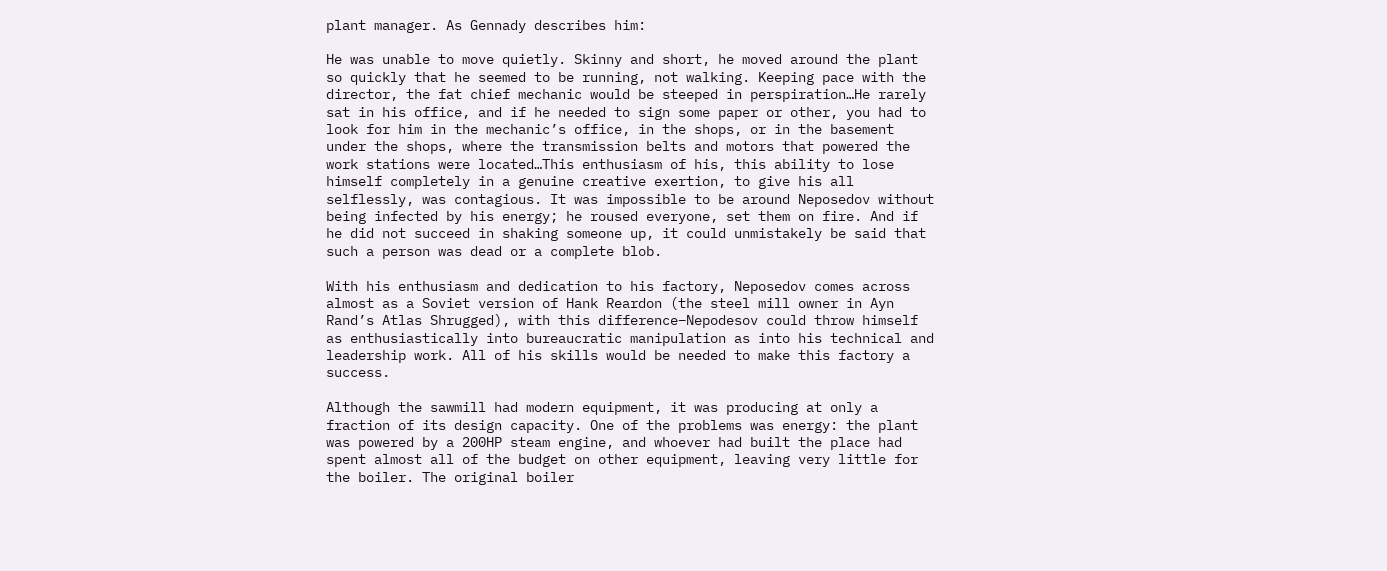plant manager. As Gennady describes him:

He was unable to move quietly. Skinny and short, he moved around the plant so quickly that he seemed to be running, not walking. Keeping pace with the director, the fat chief mechanic would be steeped in perspiration…He rarely sat in his office, and if he needed to sign some paper or other, you had to look for him in the mechanic’s office, in the shops, or in the basement under the shops, where the transmission belts and motors that powered the work stations were located…This enthusiasm of his, this ability to lose himself completely in a genuine creative exertion, to give his all selflessly, was contagious. It was impossible to be around Neposedov without being infected by his energy; he roused everyone, set them on fire. And if he did not succeed in shaking someone up, it could unmistakely be said that such a person was dead or a complete blob.

With his enthusiasm and dedication to his factory, Neposedov comes across almost as a Soviet version of Hank Reardon (the steel mill owner in Ayn Rand’s Atlas Shrugged), with this difference–Nepodesov could throw himself as enthusiastically into bureaucratic manipulation as into his technical and leadership work. All of his skills would be needed to make this factory a success.

Although the sawmill had modern equipment, it was producing at only a fraction of its design capacity. One of the problems was energy: the plant was powered by a 200HP steam engine, and whoever had built the place had spent almost all of the budget on other equipment, leaving very little for the boiler. The original boiler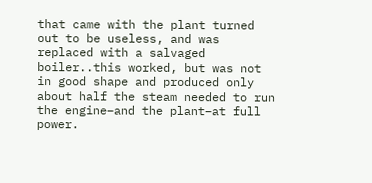that came with the plant turned out to be useless, and was replaced with a salvaged boiler..this worked, but was not in good shape and produced only about half the steam needed to run the engine–and the plant–at full power.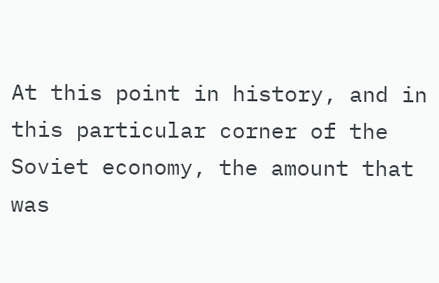At this point in history, and in this particular corner of the Soviet economy, the amount that was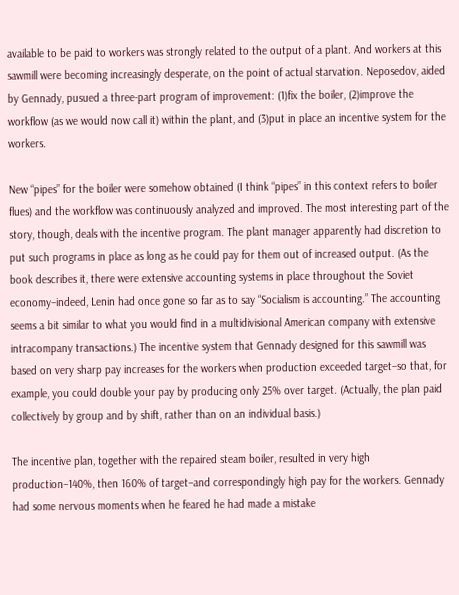available to be paid to workers was strongly related to the output of a plant. And workers at this sawmill were becoming increasingly desperate, on the point of actual starvation. Neposedov, aided by Gennady, pusued a three-part program of improvement: (1)fix the boiler, (2)improve the workflow (as we would now call it) within the plant, and (3)put in place an incentive system for the workers.

New “pipes” for the boiler were somehow obtained (I think “pipes” in this context refers to boiler flues) and the workflow was continuously analyzed and improved. The most interesting part of the story, though, deals with the incentive program. The plant manager apparently had discretion to put such programs in place as long as he could pay for them out of increased output. (As the book describes it, there were extensive accounting systems in place throughout the Soviet economy–indeed, Lenin had once gone so far as to say “Socialism is accounting.” The accounting seems a bit similar to what you would find in a multidivisional American company with extensive intracompany transactions.) The incentive system that Gennady designed for this sawmill was based on very sharp pay increases for the workers when production exceeded target–so that, for example, you could double your pay by producing only 25% over target. (Actually, the plan paid collectively by group and by shift, rather than on an individual basis.)

The incentive plan, together with the repaired steam boiler, resulted in very high production–140%, then 160% of target–and correspondingly high pay for the workers. Gennady had some nervous moments when he feared he had made a mistake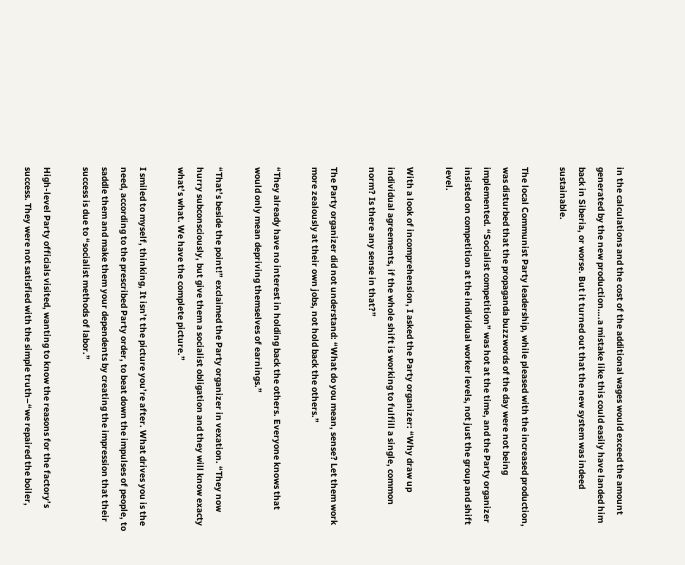in the calculations and the cost of the additional wages would exceed the amount generated by the new production….a mistake like this could easily have landed him back in Siberia, or worse. But it turned out that the new system was indeed sustainable.

The local Communist Party leadership, while pleased with the increased production, was disturbed that the propaganda buzzwords of the day were not being implemented. “Socialist competition” was hot at the time, and the Party organizer insisted on competition at the individual worker levels, not just the group and shift level.

With a look of incomprehension, I asked the Party organizer: “Why draw up individual agreements, if the whole shift is working to fulfill a single, common norm? Is there any sense in that?”

The Party organizer did not understand: “What do you mean, sense? Let them work more zealously at their own jobs, not hold back the others.”

“They already have no interest in holding back the others. Everyone knows that would only mean depriving themselves of earnings.”

“That’s beside the point!” exclaimed the Party organizer in vexation. “They now hurry subconsciously, but give them a socialist obligation and they will know exacty what’s what. We have the complete picture.”

I smiled to myself, thinking, It isn’t the picture you’re after. What drives you is the need, according to the prescribed Party order, to beat down the impulses of people, to saddle them and make them your dependents by creating the impression that their success is due to “socialist methods of labor.”

High-level Party officials visited, wanting to know the reasons for the factory’s success. They were not satisfied with the simple truth–“we repaired the boiler,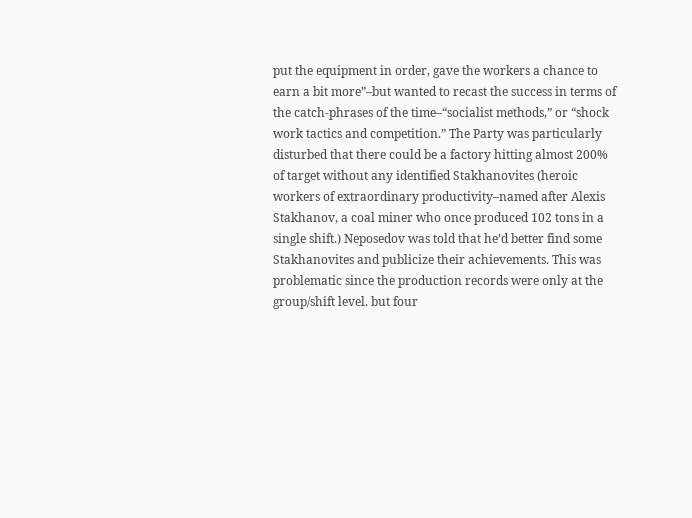put the equipment in order, gave the workers a chance to earn a bit more”–but wanted to recast the success in terms of the catch-phrases of the time–“socialist methods,” or “shock work tactics and competition.” The Party was particularly disturbed that there could be a factory hitting almost 200% of target without any identified Stakhanovites (heroic workers of extraordinary productivity–named after Alexis Stakhanov, a coal miner who once produced 102 tons in a single shift.) Neposedov was told that he’d better find some Stakhanovites and publicize their achievements. This was problematic since the production records were only at the group/shift level. but four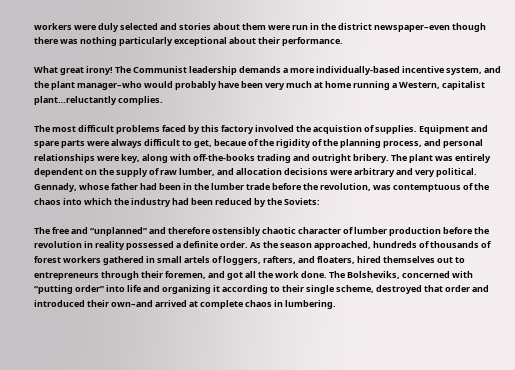workers were duly selected and stories about them were run in the district newspaper–even though there was nothing particularly exceptional about their performance.

What great irony! The Communist leadership demands a more individually-based incentive system, and the plant manager–who would probably have been very much at home running a Western, capitalist plant…reluctantly complies.

The most difficult problems faced by this factory involved the acquistion of supplies. Equipment and spare parts were always difficult to get, becaue of the rigidity of the planning process, and personal relationships were key, along with off-the-books trading and outright bribery. The plant was entirely dependent on the supply of raw lumber, and allocation decisions were arbitrary and very political. Gennady, whose father had been in the lumber trade before the revolution, was contemptuous of the chaos into which the industry had been reduced by the Soviets:

The free and “unplanned” and therefore ostensibly chaotic character of lumber production before the revolution in reality possessed a definite order. As the season approached, hundreds of thousands of forest workers gathered in small artels of loggers, rafters, and floaters, hired themselves out to entrepreneurs through their foremen, and got all the work done. The Bolsheviks, concerned with “putting order” into life and organizing it according to their single scheme, destroyed that order and introduced their own–and arrived at complete chaos in lumbering.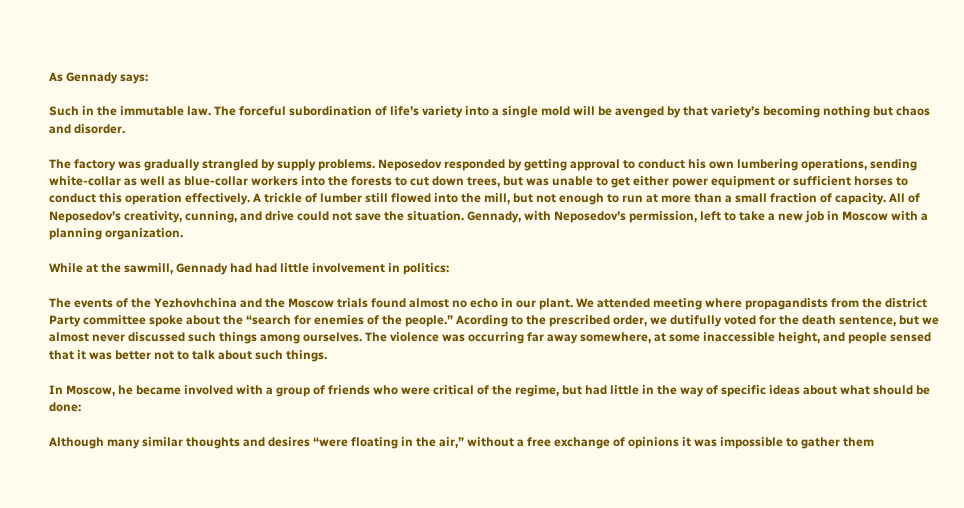As Gennady says:

Such in the immutable law. The forceful subordination of life’s variety into a single mold will be avenged by that variety’s becoming nothing but chaos and disorder.

The factory was gradually strangled by supply problems. Neposedov responded by getting approval to conduct his own lumbering operations, sending white-collar as well as blue-collar workers into the forests to cut down trees, but was unable to get either power equipment or sufficient horses to conduct this operation effectively. A trickle of lumber still flowed into the mill, but not enough to run at more than a small fraction of capacity. All of Neposedov’s creativity, cunning, and drive could not save the situation. Gennady, with Neposedov’s permission, left to take a new job in Moscow with a planning organization.

While at the sawmill, Gennady had had little involvement in politics:

The events of the Yezhovhchina and the Moscow trials found almost no echo in our plant. We attended meeting where propagandists from the district Party committee spoke about the “search for enemies of the people.” Acording to the prescribed order, we dutifully voted for the death sentence, but we almost never discussed such things among ourselves. The violence was occurring far away somewhere, at some inaccessible height, and people sensed that it was better not to talk about such things.

In Moscow, he became involved with a group of friends who were critical of the regime, but had little in the way of specific ideas about what should be done:

Although many similar thoughts and desires “were floating in the air,” without a free exchange of opinions it was impossible to gather them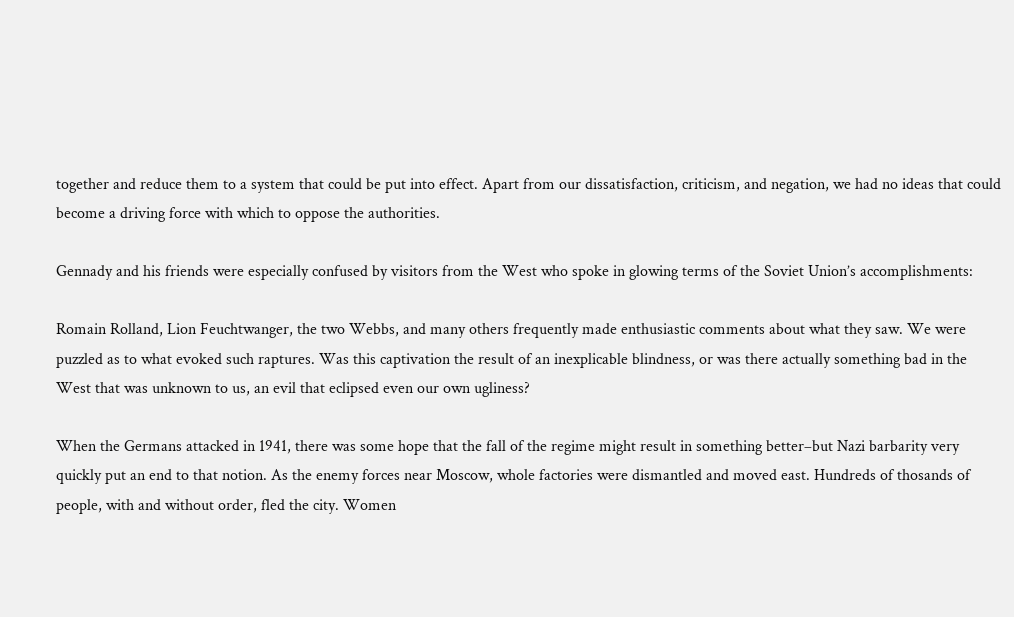together and reduce them to a system that could be put into effect. Apart from our dissatisfaction, criticism, and negation, we had no ideas that could become a driving force with which to oppose the authorities.

Gennady and his friends were especially confused by visitors from the West who spoke in glowing terms of the Soviet Union’s accomplishments:

Romain Rolland, Lion Feuchtwanger, the two Webbs, and many others frequently made enthusiastic comments about what they saw. We were puzzled as to what evoked such raptures. Was this captivation the result of an inexplicable blindness, or was there actually something bad in the West that was unknown to us, an evil that eclipsed even our own ugliness?

When the Germans attacked in 1941, there was some hope that the fall of the regime might result in something better–but Nazi barbarity very quickly put an end to that notion. As the enemy forces near Moscow, whole factories were dismantled and moved east. Hundreds of thosands of people, with and without order, fled the city. Women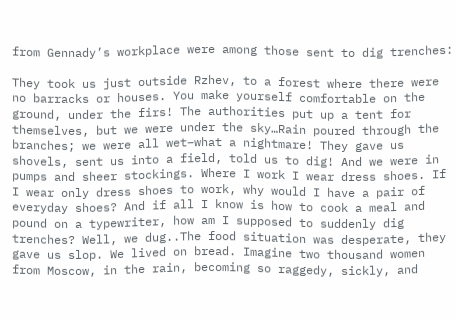from Gennady’s workplace were among those sent to dig trenches:

They took us just outside Rzhev, to a forest where there were no barracks or houses. You make yourself comfortable on the ground, under the firs! The authorities put up a tent for themselves, but we were under the sky…Rain poured through the branches; we were all wet–what a nightmare! They gave us shovels, sent us into a field, told us to dig! And we were in pumps and sheer stockings. Where I work I wear dress shoes. If I wear only dress shoes to work, why would I have a pair of everyday shoes? And if all I know is how to cook a meal and pound on a typewriter, how am I supposed to suddenly dig trenches? Well, we dug..The food situation was desperate, they gave us slop. We lived on bread. Imagine two thousand women from Moscow, in the rain, becoming so raggedy, sickly, and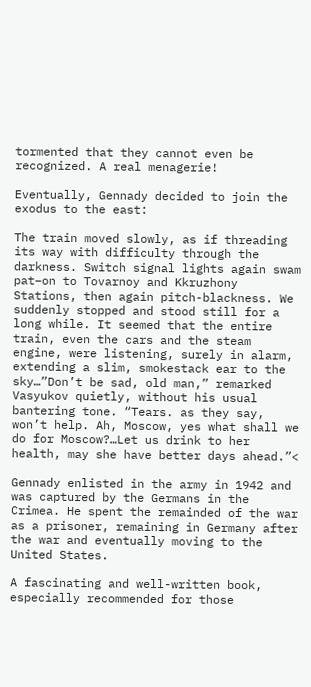tormented that they cannot even be recognized. A real menagerie!

Eventually, Gennady decided to join the exodus to the east:

The train moved slowly, as if threading its way with difficulty through the darkness. Switch signal lights again swam pat–on to Tovarnoy and Kkruzhony Stations, then again pitch-blackness. We suddenly stopped and stood still for a long while. It seemed that the entire train, even the cars and the steam engine, were listening, surely in alarm, extending a slim, smokestack ear to the sky…”Don’t be sad, old man,” remarked Vasyukov quietly, without his usual bantering tone. “Tears. as they say, won’t help. Ah, Moscow, yes what shall we do for Moscow?…Let us drink to her health, may she have better days ahead.”<

Gennady enlisted in the army in 1942 and was captured by the Germans in the Crimea. He spent the remainded of the war as a prisoner, remaining in Germany after the war and eventually moving to the United States.

A fascinating and well-written book, especially recommended for those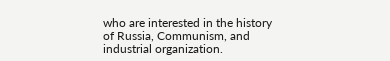who are interested in the history of Russia, Communism, and industrial organization.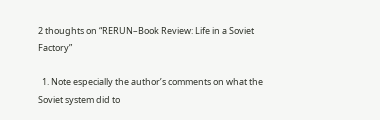2 thoughts on “RERUN–Book Review: Life in a Soviet Factory”

  1. Note especially the author’s comments on what the Soviet system did to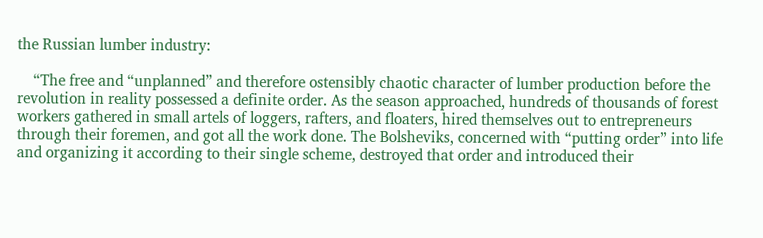the Russian lumber industry:

    “The free and “unplanned” and therefore ostensibly chaotic character of lumber production before the revolution in reality possessed a definite order. As the season approached, hundreds of thousands of forest workers gathered in small artels of loggers, rafters, and floaters, hired themselves out to entrepreneurs through their foremen, and got all the work done. The Bolsheviks, concerned with “putting order” into life and organizing it according to their single scheme, destroyed that order and introduced their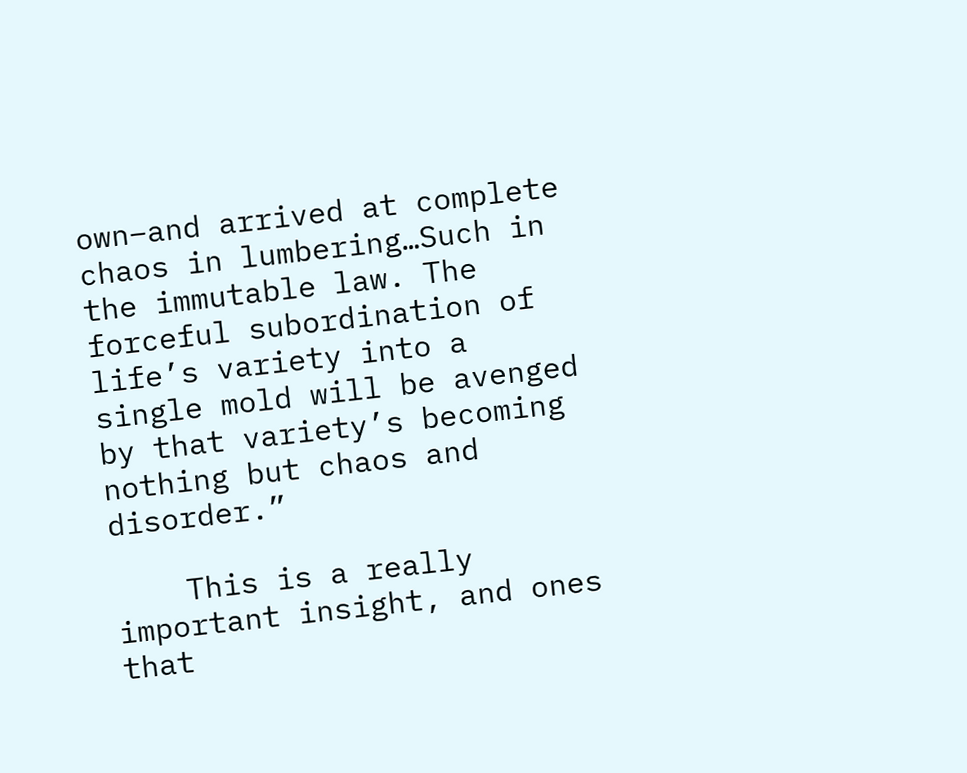own–and arrived at complete chaos in lumbering…Such in the immutable law. The forceful subordination of life’s variety into a single mold will be avenged by that variety’s becoming nothing but chaos and disorder.”

    This is a really important insight, and ones that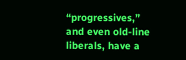“progressives,” and even old-line liberals, have a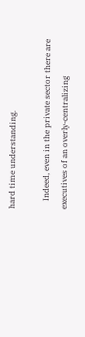hard time understanding.

    Indeed, even in the private sector there are executives of an overly-centralizing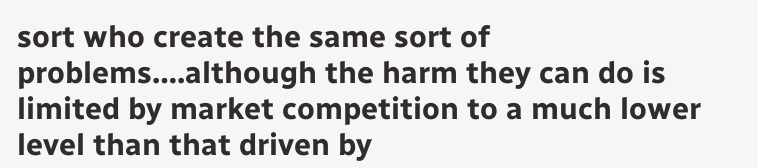sort who create the same sort of problems….although the harm they can do is limited by market competition to a much lower level than that driven by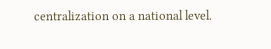centralization on a national level.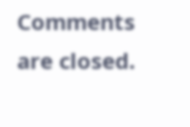Comments are closed.